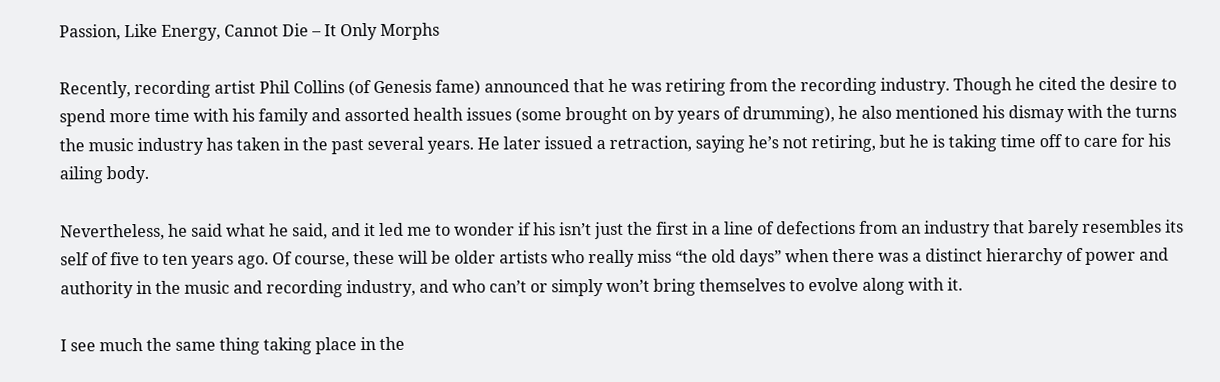Passion, Like Energy, Cannot Die – It Only Morphs

Recently, recording artist Phil Collins (of Genesis fame) announced that he was retiring from the recording industry. Though he cited the desire to spend more time with his family and assorted health issues (some brought on by years of drumming), he also mentioned his dismay with the turns the music industry has taken in the past several years. He later issued a retraction, saying he’s not retiring, but he is taking time off to care for his ailing body.

Nevertheless, he said what he said, and it led me to wonder if his isn’t just the first in a line of defections from an industry that barely resembles its self of five to ten years ago. Of course, these will be older artists who really miss “the old days” when there was a distinct hierarchy of power and authority in the music and recording industry, and who can’t or simply won’t bring themselves to evolve along with it.

I see much the same thing taking place in the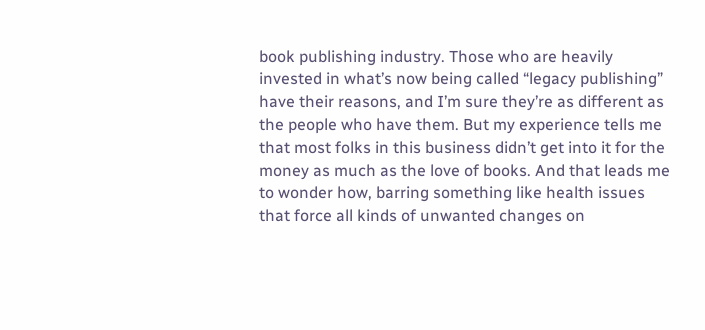book publishing industry. Those who are heavily invested in what’s now being called “legacy publishing” have their reasons, and I’m sure they’re as different as the people who have them. But my experience tells me that most folks in this business didn’t get into it for the money as much as the love of books. And that leads me to wonder how, barring something like health issues that force all kinds of unwanted changes on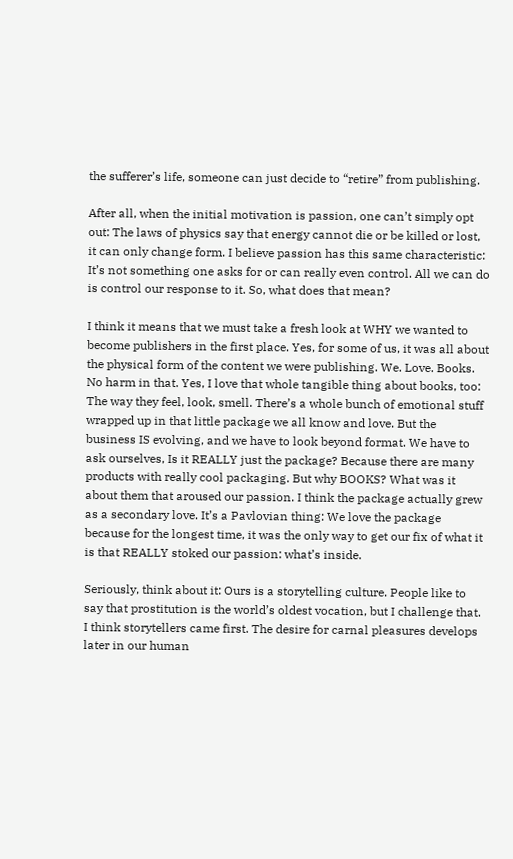the sufferer’s life, someone can just decide to “retire” from publishing.

After all, when the initial motivation is passion, one can’t simply opt out: The laws of physics say that energy cannot die or be killed or lost, it can only change form. I believe passion has this same characteristic: It’s not something one asks for or can really even control. All we can do is control our response to it. So, what does that mean?

I think it means that we must take a fresh look at WHY we wanted to become publishers in the first place. Yes, for some of us, it was all about the physical form of the content we were publishing. We. Love. Books. No harm in that. Yes, I love that whole tangible thing about books, too: The way they feel, look, smell. There’s a whole bunch of emotional stuff wrapped up in that little package we all know and love. But the business IS evolving, and we have to look beyond format. We have to ask ourselves, Is it REALLY just the package? Because there are many products with really cool packaging. But why BOOKS? What was it about them that aroused our passion. I think the package actually grew as a secondary love. It’s a Pavlovian thing: We love the package because for the longest time, it was the only way to get our fix of what it is that REALLY stoked our passion: what’s inside.

Seriously, think about it: Ours is a storytelling culture. People like to say that prostitution is the world’s oldest vocation, but I challenge that. I think storytellers came first. The desire for carnal pleasures develops later in our human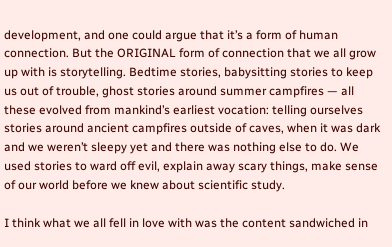development, and one could argue that it’s a form of human connection. But the ORIGINAL form of connection that we all grow up with is storytelling. Bedtime stories, babysitting stories to keep us out of trouble, ghost stories around summer campfires — all these evolved from mankind’s earliest vocation: telling ourselves stories around ancient campfires outside of caves, when it was dark and we weren’t sleepy yet and there was nothing else to do. We used stories to ward off evil, explain away scary things, make sense of our world before we knew about scientific study.

I think what we all fell in love with was the content sandwiched in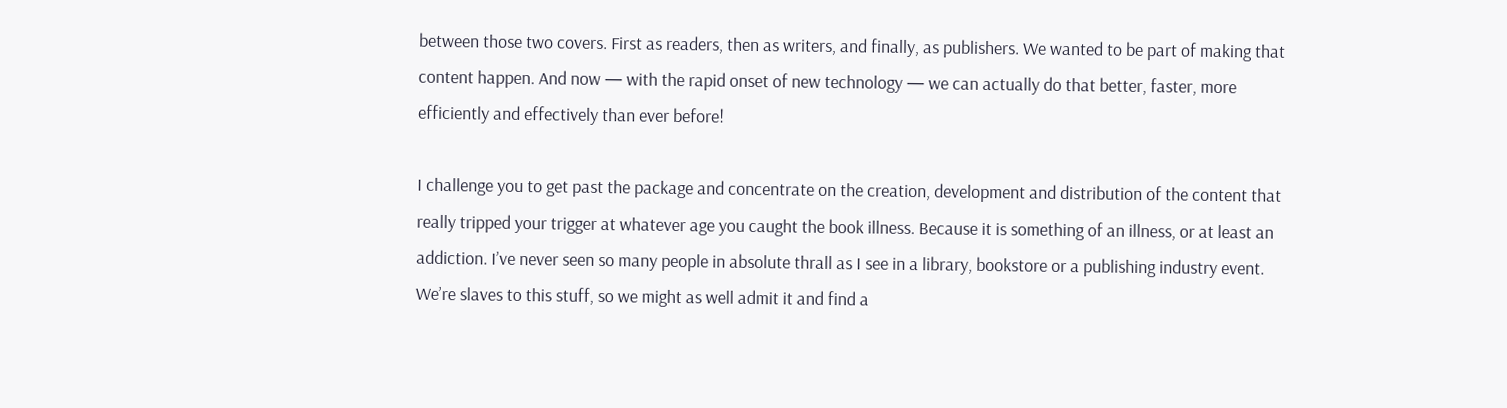between those two covers. First as readers, then as writers, and finally, as publishers. We wanted to be part of making that content happen. And now — with the rapid onset of new technology — we can actually do that better, faster, more efficiently and effectively than ever before!

I challenge you to get past the package and concentrate on the creation, development and distribution of the content that really tripped your trigger at whatever age you caught the book illness. Because it is something of an illness, or at least an addiction. I’ve never seen so many people in absolute thrall as I see in a library, bookstore or a publishing industry event. We’re slaves to this stuff, so we might as well admit it and find a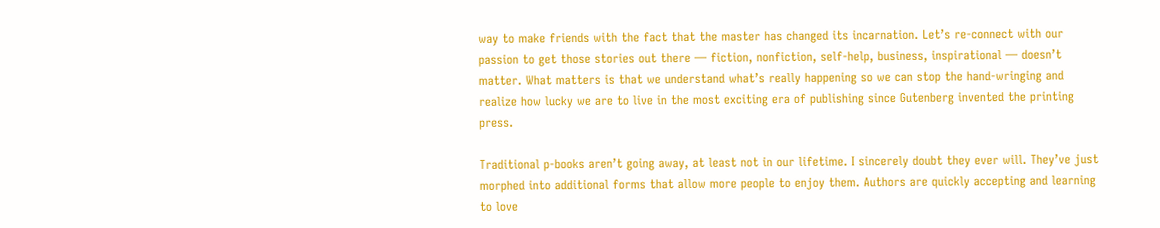way to make friends with the fact that the master has changed its incarnation. Let’s re-connect with our passion to get those stories out there — fiction, nonfiction, self-help, business, inspirational — doesn’t matter. What matters is that we understand what’s really happening so we can stop the hand-wringing and realize how lucky we are to live in the most exciting era of publishing since Gutenberg invented the printing press.

Traditional p-books aren’t going away, at least not in our lifetime. I sincerely doubt they ever will. They’ve just morphed into additional forms that allow more people to enjoy them. Authors are quickly accepting and learning to love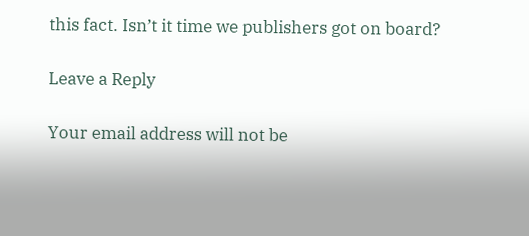this fact. Isn’t it time we publishers got on board?

Leave a Reply

Your email address will not be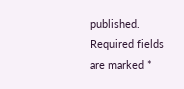published. Required fields are marked *